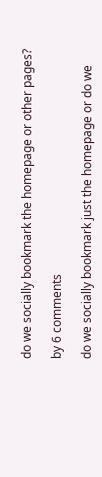do we socially bookmark the homepage or other pages?

by 6 comments

do we socially bookmark just the homepage or do we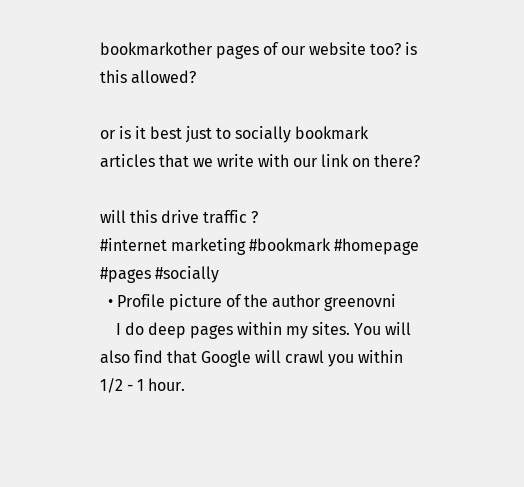bookmarkother pages of our website too? is this allowed?

or is it best just to socially bookmark articles that we write with our link on there?

will this drive traffic ?
#internet marketing #bookmark #homepage #pages #socially
  • Profile picture of the author greenovni
    I do deep pages within my sites. You will also find that Google will crawl you within 1/2 - 1 hour.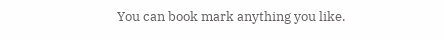You can book mark anything you like.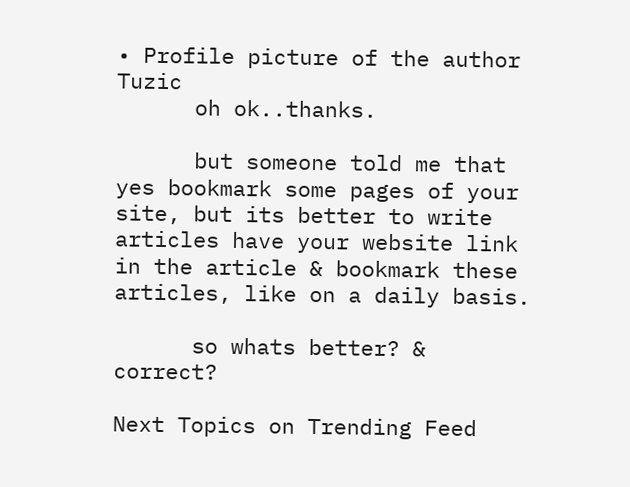• Profile picture of the author Tuzic
      oh ok..thanks.

      but someone told me that yes bookmark some pages of your site, but its better to write articles have your website link in the article & bookmark these articles, like on a daily basis.

      so whats better? & correct?

Next Topics on Trending Feed